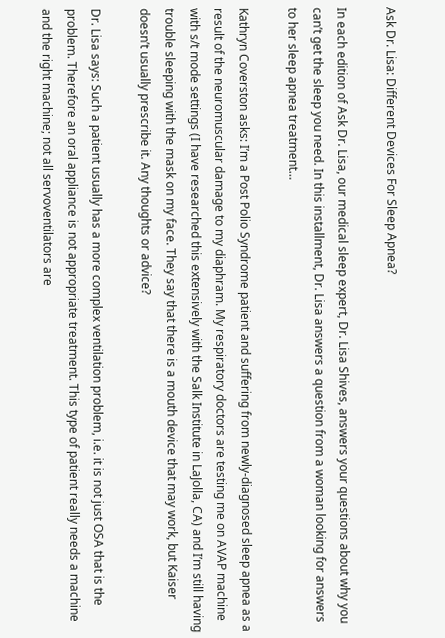Ask Dr. Lisa: Different Devices For Sleep Apnea?

In each edition of Ask Dr. Lisa, our medical sleep expert, Dr. Lisa Shives, answers your questions about why you can’t get the sleep you need. In this installment, Dr. Lisa answers a question from a woman looking for answers to her sleep apnea treatment…

Kathryn Coverston asks: I’m a Post Polio Syndrome patient and suffering from newly-diagnosed sleep apnea as a result of the neuromuscular damage to my diaphram. My respiratory doctors are testing me on AVAP machine with s/t mode settings (I have researched this extensively with the Salk Institute in LaJolla, CA) and I’m still having trouble sleeping with the mask on my face. They say that there is a mouth device that may work, but Kaiser doesn’t usually prescribe it. Any thoughts or advice?

Dr. Lisa says: Such a patient usually has a more complex ventilation problem, i.e. it is not just OSA that is the problem. Therefore an oral appliance is not appropriate treatment. This type of patient really needs a machine and the right machine; not all servoventilators are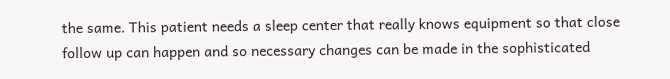the same. This patient needs a sleep center that really knows equipment so that close follow up can happen and so necessary changes can be made in the sophisticated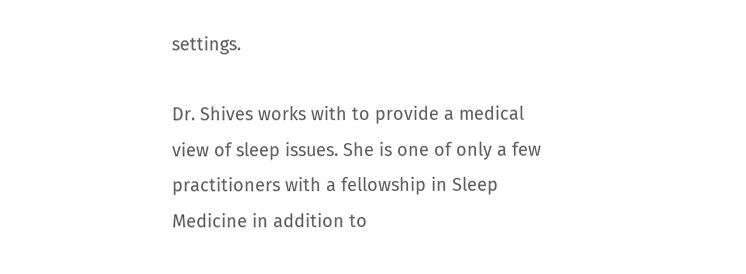settings.

Dr. Shives works with to provide a medical view of sleep issues. She is one of only a few practitioners with a fellowship in Sleep Medicine in addition to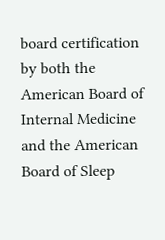board certification by both the American Board of Internal Medicine and the American Board of Sleep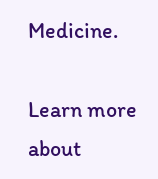Medicine.

Learn more about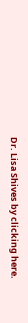Dr. Lisa Shives by clicking here.